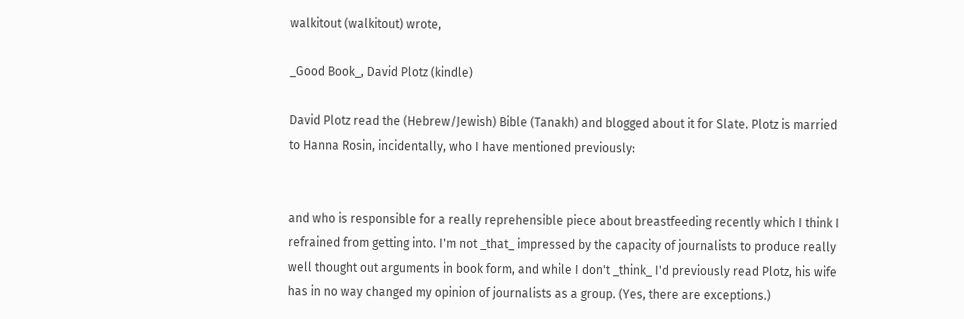walkitout (walkitout) wrote,

_Good Book_, David Plotz (kindle)

David Plotz read the (Hebrew/Jewish) Bible (Tanakh) and blogged about it for Slate. Plotz is married to Hanna Rosin, incidentally, who I have mentioned previously:


and who is responsible for a really reprehensible piece about breastfeeding recently which I think I refrained from getting into. I'm not _that_ impressed by the capacity of journalists to produce really well thought out arguments in book form, and while I don't _think_ I'd previously read Plotz, his wife has in no way changed my opinion of journalists as a group. (Yes, there are exceptions.)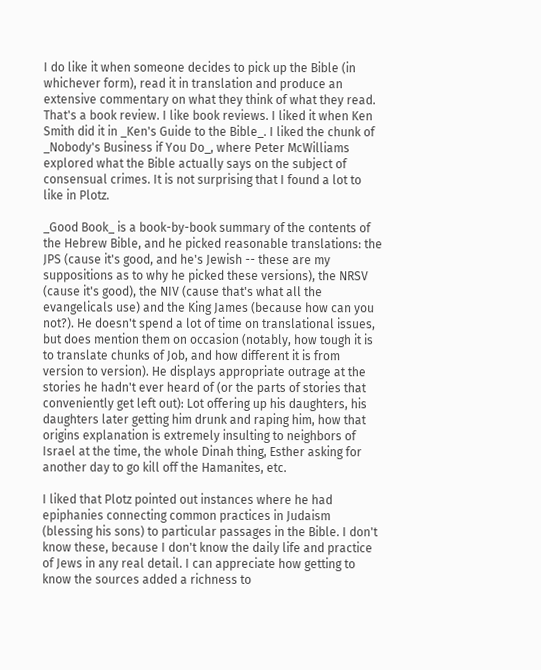I do like it when someone decides to pick up the Bible (in whichever form), read it in translation and produce an extensive commentary on what they think of what they read. That's a book review. I like book reviews. I liked it when Ken Smith did it in _Ken's Guide to the Bible_. I liked the chunk of _Nobody's Business if You Do_, where Peter McWilliams explored what the Bible actually says on the subject of consensual crimes. It is not surprising that I found a lot to like in Plotz.

_Good Book_ is a book-by-book summary of the contents of the Hebrew Bible, and he picked reasonable translations: the JPS (cause it's good, and he's Jewish -- these are my suppositions as to why he picked these versions), the NRSV (cause it's good), the NIV (cause that's what all the evangelicals use) and the King James (because how can you not?). He doesn't spend a lot of time on translational issues, but does mention them on occasion (notably, how tough it is to translate chunks of Job, and how different it is from version to version). He displays appropriate outrage at the stories he hadn't ever heard of (or the parts of stories that conveniently get left out): Lot offering up his daughters, his daughters later getting him drunk and raping him, how that origins explanation is extremely insulting to neighbors of Israel at the time, the whole Dinah thing, Esther asking for another day to go kill off the Hamanites, etc.

I liked that Plotz pointed out instances where he had epiphanies connecting common practices in Judaism (blessing his sons) to particular passages in the Bible. I don't know these, because I don't know the daily life and practice of Jews in any real detail. I can appreciate how getting to know the sources added a richness to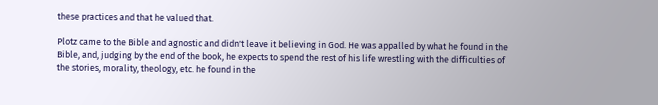these practices and that he valued that.

Plotz came to the Bible and agnostic and didn't leave it believing in God. He was appalled by what he found in the Bible, and, judging by the end of the book, he expects to spend the rest of his life wrestling with the difficulties of the stories, morality, theology, etc. he found in the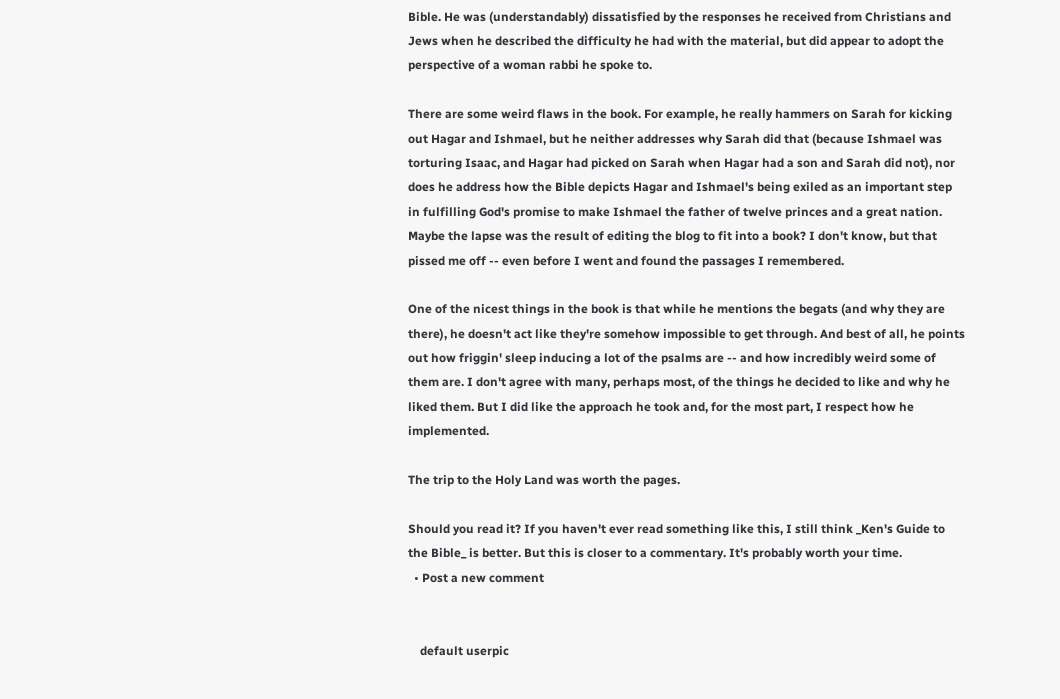Bible. He was (understandably) dissatisfied by the responses he received from Christians and Jews when he described the difficulty he had with the material, but did appear to adopt the perspective of a woman rabbi he spoke to.

There are some weird flaws in the book. For example, he really hammers on Sarah for kicking out Hagar and Ishmael, but he neither addresses why Sarah did that (because Ishmael was torturing Isaac, and Hagar had picked on Sarah when Hagar had a son and Sarah did not), nor does he address how the Bible depicts Hagar and Ishmael's being exiled as an important step in fulfilling God's promise to make Ishmael the father of twelve princes and a great nation. Maybe the lapse was the result of editing the blog to fit into a book? I don't know, but that pissed me off -- even before I went and found the passages I remembered.

One of the nicest things in the book is that while he mentions the begats (and why they are there), he doesn't act like they're somehow impossible to get through. And best of all, he points out how friggin' sleep inducing a lot of the psalms are -- and how incredibly weird some of them are. I don't agree with many, perhaps most, of the things he decided to like and why he liked them. But I did like the approach he took and, for the most part, I respect how he implemented.

The trip to the Holy Land was worth the pages.

Should you read it? If you haven't ever read something like this, I still think _Ken's Guide to the Bible_ is better. But this is closer to a commentary. It's probably worth your time.
  • Post a new comment


    default userpic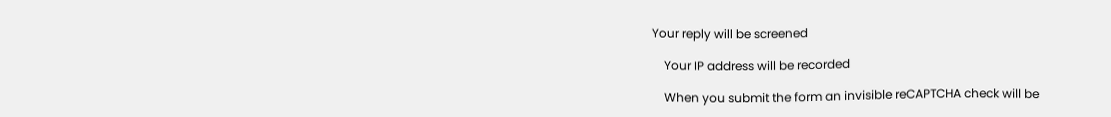Your reply will be screened

    Your IP address will be recorded

    When you submit the form an invisible reCAPTCHA check will be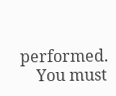performed.
    You must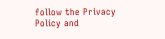follow the Privacy Policy and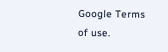Google Terms of use.